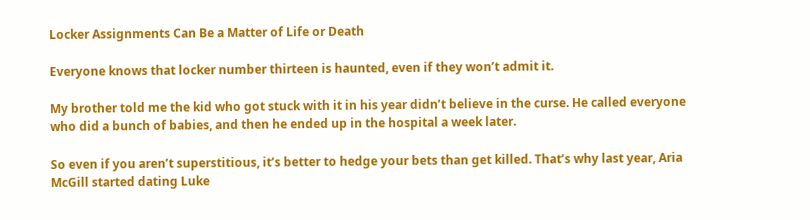Locker Assignments Can Be a Matter of Life or Death

Everyone knows that locker number thirteen is haunted, even if they won’t admit it.

My brother told me the kid who got stuck with it in his year didn’t believe in the curse. He called everyone who did a bunch of babies, and then he ended up in the hospital a week later.

So even if you aren’t superstitious, it’s better to hedge your bets than get killed. That’s why last year, Aria McGill started dating Luke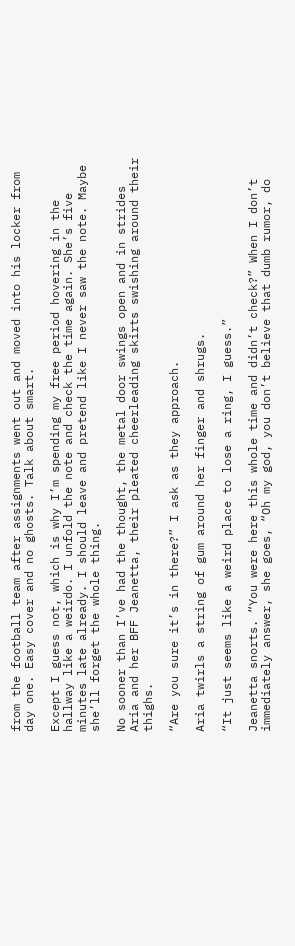from the football team after assignments went out and moved into his locker from day one. Easy cover and no ghosts. Talk about smart.

Except I guess not, which is why I’m spending my free period hovering in the hallway like a weirdo. I unfold the note and check the time again. She’s five minutes late already. I should leave and pretend like I never saw the note. Maybe she’ll forget the whole thing.

No sooner than I’ve had the thought, the metal door swings open and in strides Aria and her BFF Jeanetta, their pleated cheerleading skirts swishing around their thighs.

“Are you sure it’s in there?” I ask as they approach.

Aria twirls a string of gum around her finger and shrugs.

“It just seems like a weird place to lose a ring, I guess.”

Jeanetta snorts. “You were here this whole time and didn’t check?” When I don’t immediately answer, she goes, “Oh my god, you don’t believe that dumb rumor, do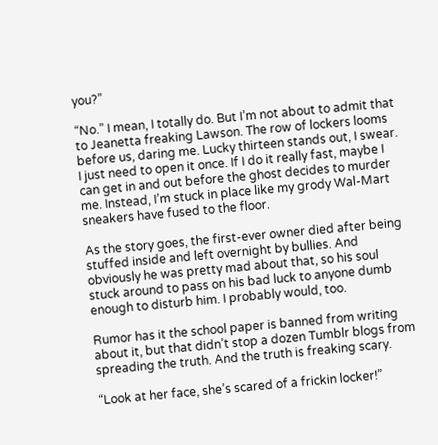you?”

“No.” I mean, I totally do. But I’m not about to admit that to Jeanetta freaking Lawson. The row of lockers looms before us, daring me. Lucky thirteen stands out, I swear. I just need to open it once. If I do it really fast, maybe I can get in and out before the ghost decides to murder me. Instead, I’m stuck in place like my grody Wal-Mart sneakers have fused to the floor.

As the story goes, the first-ever owner died after being stuffed inside and left overnight by bullies. And obviously he was pretty mad about that, so his soul stuck around to pass on his bad luck to anyone dumb enough to disturb him. I probably would, too.

Rumor has it the school paper is banned from writing about it, but that didn’t stop a dozen Tumblr blogs from spreading the truth. And the truth is freaking scary.

“Look at her face, she’s scared of a frickin locker!”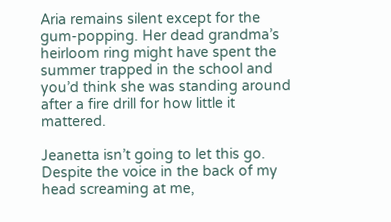Aria remains silent except for the gum-popping. Her dead grandma’s heirloom ring might have spent the summer trapped in the school and you’d think she was standing around after a fire drill for how little it mattered.

Jeanetta isn’t going to let this go. Despite the voice in the back of my head screaming at me,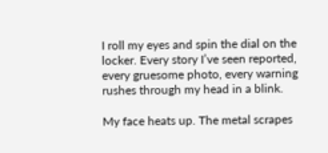I roll my eyes and spin the dial on the locker. Every story I’ve seen reported, every gruesome photo, every warning rushes through my head in a blink.

My face heats up. The metal scrapes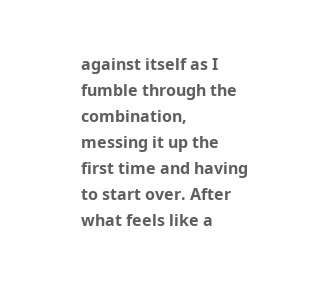against itself as I fumble through the combination, messing it up the first time and having to start over. After what feels like a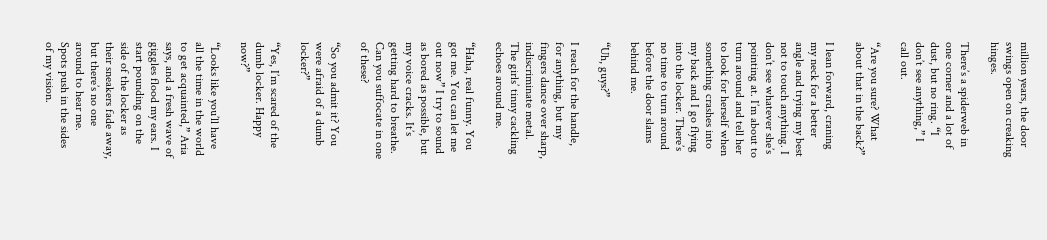million years, the door swings open on creaking hinges.

There’s a spiderweb in one corner and a lot of dust, but no ring. “I don’t see anything,” I call out.

“Are you sure? What about that in the back?”

I lean forward, craning my neck for a better angle and trying my best not to touch anything. I don’t see whatever she’s pointing at. I’m about to turn around and tell her to look for herself when something crashes into my back and I go flying into the locker. There’s no time to turn around before the door slams behind me.

“Uh, guys?”

I reach for the handle, for anything, but my fingers dance over sharp, indiscriminate metal. The girls’ tinny cackling echoes around me.

“Haha, real funny. You got me. You can let me out now” I try to sound as bored as possible, but my voice cracks. It’s getting hard to breathe. Can you suffocate in one of these?

“So you admit it? You were afraid of a dumb locker?”

“Yes, I’m scared of the dumb locker. Happy now?”

“Looks like you’ll have all the time in the world to get acquainted,” Aria says, and a fresh wave of giggles flood my ears. I start pounding on the side of the locker as their sneakers fade away, but there’s no one around to hear me. Spots push in the sides of my vision.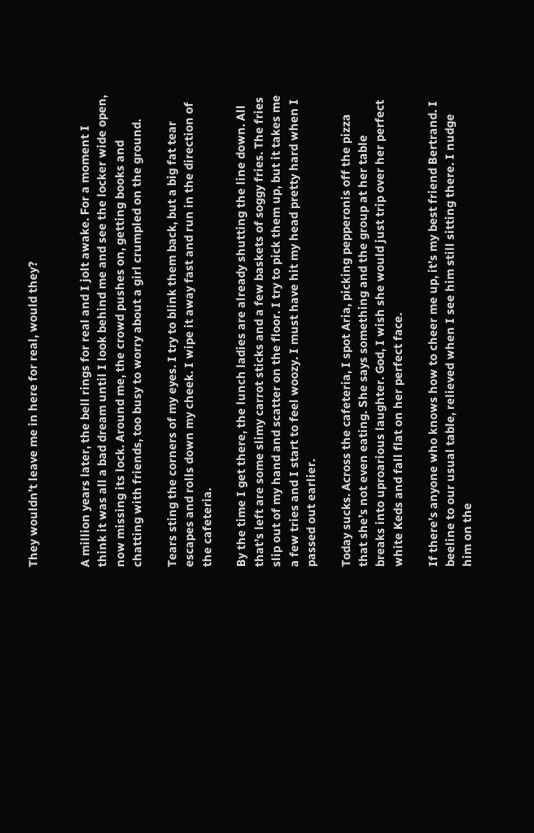They wouldn’t leave me in here for real, would they?


A million years later, the bell rings for real and I jolt awake. For a moment I think it was all a bad dream until I look behind me and see the locker wide open, now missing its lock. Around me, the crowd pushes on, getting books and chatting with friends, too busy to worry about a girl crumpled on the ground.

Tears sting the corners of my eyes. I try to blink them back, but a big fat tear escapes and rolls down my cheek. I wipe it away fast and run in the direction of the cafeteria.

By the time I get there, the lunch ladies are already shutting the line down. All that’s left are some slimy carrot sticks and a few baskets of soggy fries. The fries slip out of my hand and scatter on the floor. I try to pick them up, but it takes me a few tries and I start to feel woozy. I must have hit my head pretty hard when I passed out earlier.

Today sucks. Across the cafeteria, I spot Aria, picking pepperonis off the pizza that she’s not even eating. She says something and the group at her table breaks into uproarious laughter. God, I wish she would just trip over her perfect white Keds and fall flat on her perfect face.

If there’s anyone who knows how to cheer me up, it’s my best friend Bertrand. I beeline to our usual table, relieved when I see him still sitting there. I nudge him on the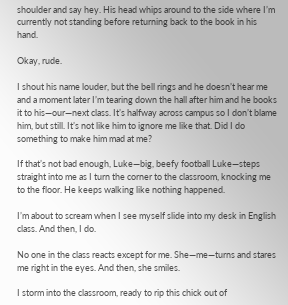shoulder and say hey. His head whips around to the side where I’m currently not standing before returning back to the book in his hand.

Okay, rude.

I shout his name louder, but the bell rings and he doesn’t hear me and a moment later I’m tearing down the hall after him and he books it to his—our—next class. It’s halfway across campus so I don’t blame him, but still. It’s not like him to ignore me like that. Did I do something to make him mad at me?

If that’s not bad enough, Luke—big, beefy football Luke—steps straight into me as I turn the corner to the classroom, knocking me to the floor. He keeps walking like nothing happened.

I’m about to scream when I see myself slide into my desk in English class. And then, I do.

No one in the class reacts except for me. She—me—turns and stares me right in the eyes. And then, she smiles.

I storm into the classroom, ready to rip this chick out of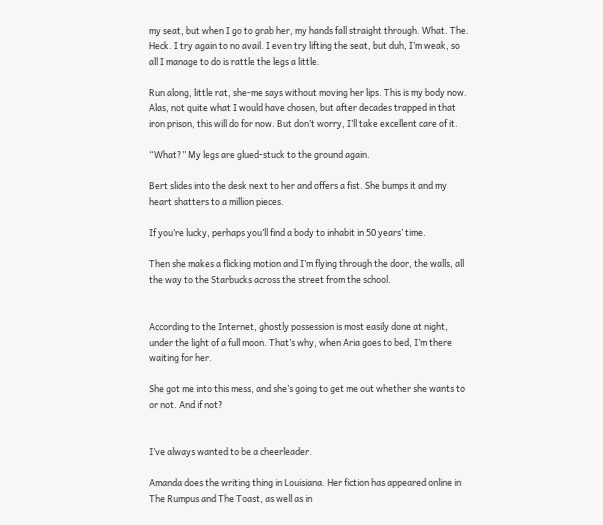my seat, but when I go to grab her, my hands fall straight through. What. The. Heck. I try again to no avail. I even try lifting the seat, but duh, I’m weak, so all I manage to do is rattle the legs a little.

Run along, little rat, she-me says without moving her lips. This is my body now. Alas, not quite what I would have chosen, but after decades trapped in that iron prison, this will do for now. But don’t worry, I’ll take excellent care of it.

“What?” My legs are glued-stuck to the ground again.

Bert slides into the desk next to her and offers a fist. She bumps it and my heart shatters to a million pieces.

If you’re lucky, perhaps you’ll find a body to inhabit in 50 years’ time.

Then she makes a flicking motion and I’m flying through the door, the walls, all the way to the Starbucks across the street from the school.


According to the Internet, ghostly possession is most easily done at night, under the light of a full moon. That’s why, when Aria goes to bed, I’m there waiting for her.

She got me into this mess, and she’s going to get me out whether she wants to or not. And if not?


I’ve always wanted to be a cheerleader.

Amanda does the writing thing in Louisiana. Her fiction has appeared online in The Rumpus and The Toast, as well as in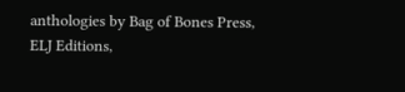anthologies by Bag of Bones Press, ELJ Editions,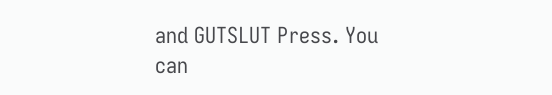and GUTSLUT Press. You can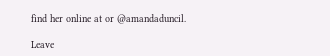find her online at or @amandaduncil.

Leave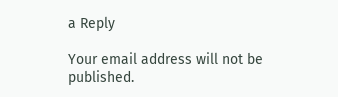a Reply

Your email address will not be published.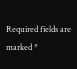Required fields are marked *